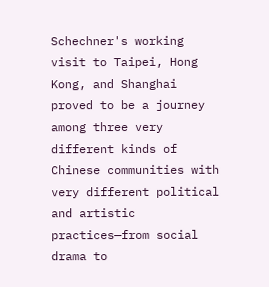Schechner's working visit to Taipei, Hong Kong, and Shanghai proved to be a journey among three very different kinds of Chinese communities with very different political and artistic practices—from social drama to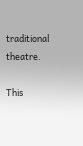traditional theatre.

This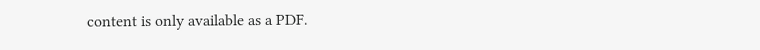content is only available as a PDF.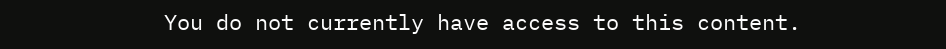You do not currently have access to this content.